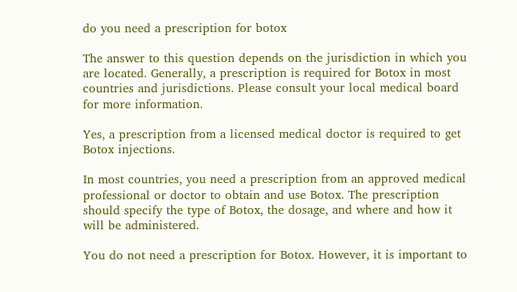do you need a prescription for botox

The answer to this question depends on the jurisdiction in which you are located. Generally, a prescription is required for Botox in most countries and jurisdictions. Please consult your local medical board for more information.

Yes, a prescription from a licensed medical doctor is required to get Botox injections.

In most countries, you need a prescription from an approved medical professional or doctor to obtain and use Botox. The prescription should specify the type of Botox, the dosage, and where and how it will be administered.

You do not need a prescription for Botox. However, it is important to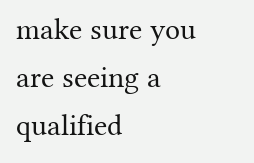make sure you are seeing a qualified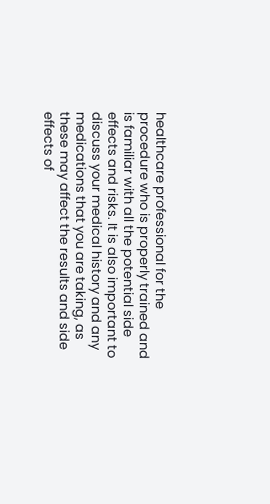healthcare professional for the procedure who is properly trained and is familiar with all the potential side effects and risks. It is also important to discuss your medical history and any medications that you are taking, as these may affect the results and side effects of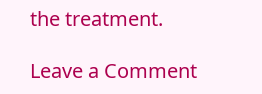the treatment.

Leave a Comment